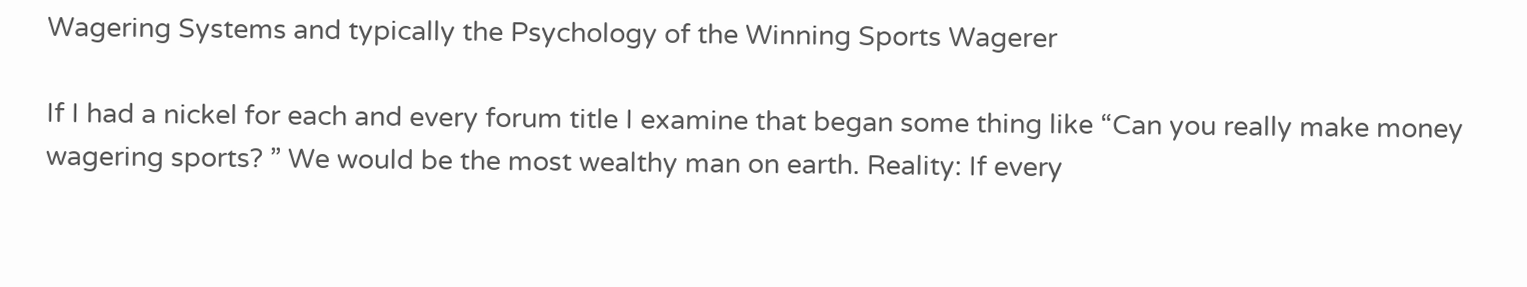Wagering Systems and typically the Psychology of the Winning Sports Wagerer

If I had a nickel for each and every forum title I examine that began some thing like “Can you really make money wagering sports? ” We would be the most wealthy man on earth. Reality: If every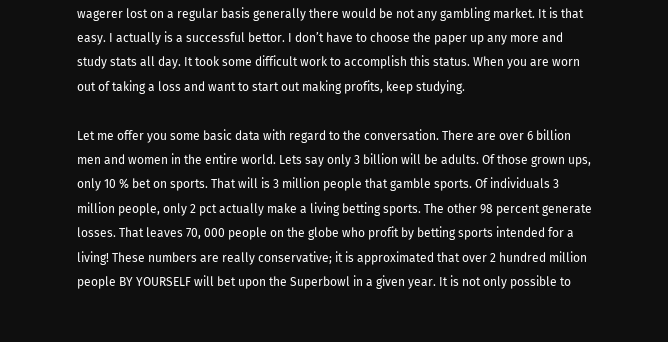wagerer lost on a regular basis generally there would be not any gambling market. It is that easy. I actually is a successful bettor. I don’t have to choose the paper up any more and study stats all day. It took some difficult work to accomplish this status. When you are worn out of taking a loss and want to start out making profits, keep studying.

Let me offer you some basic data with regard to the conversation. There are over 6 billion men and women in the entire world. Lets say only 3 billion will be adults. Of those grown ups, only 10 % bet on sports. That will is 3 million people that gamble sports. Of individuals 3 million people, only 2 pct actually make a living betting sports. The other 98 percent generate losses. That leaves 70, 000 people on the globe who profit by betting sports intended for a living! These numbers are really conservative; it is approximated that over 2 hundred million people BY YOURSELF will bet upon the Superbowl in a given year. It is not only possible to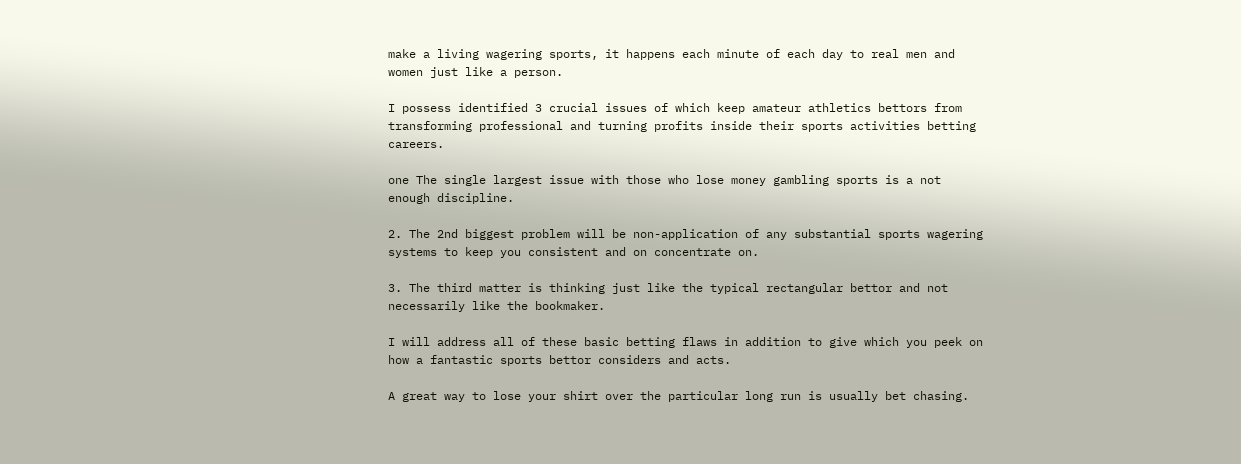make a living wagering sports, it happens each minute of each day to real men and women just like a person.

I possess identified 3 crucial issues of which keep amateur athletics bettors from transforming professional and turning profits inside their sports activities betting careers.

one The single largest issue with those who lose money gambling sports is a not enough discipline.

2. The 2nd biggest problem will be non-application of any substantial sports wagering systems to keep you consistent and on concentrate on.

3. The third matter is thinking just like the typical rectangular bettor and not necessarily like the bookmaker.

I will address all of these basic betting flaws in addition to give which you peek on how a fantastic sports bettor considers and acts.

A great way to lose your shirt over the particular long run is usually bet chasing.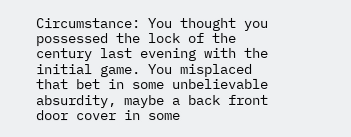Circumstance: You thought you possessed the lock of the century last evening with the initial game. You misplaced that bet in some unbelievable absurdity, maybe a back front door cover in some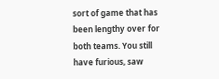sort of game that has been lengthy over for both teams. You still have furious, saw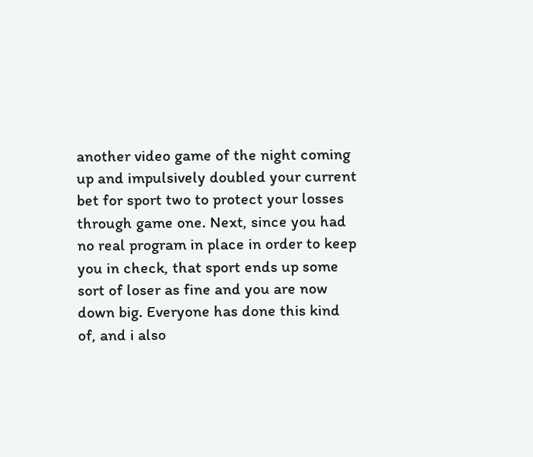another video game of the night coming up and impulsively doubled your current bet for sport two to protect your losses through game one. Next, since you had no real program in place in order to keep you in check, that sport ends up some sort of loser as fine and you are now down big. Everyone has done this kind of, and i also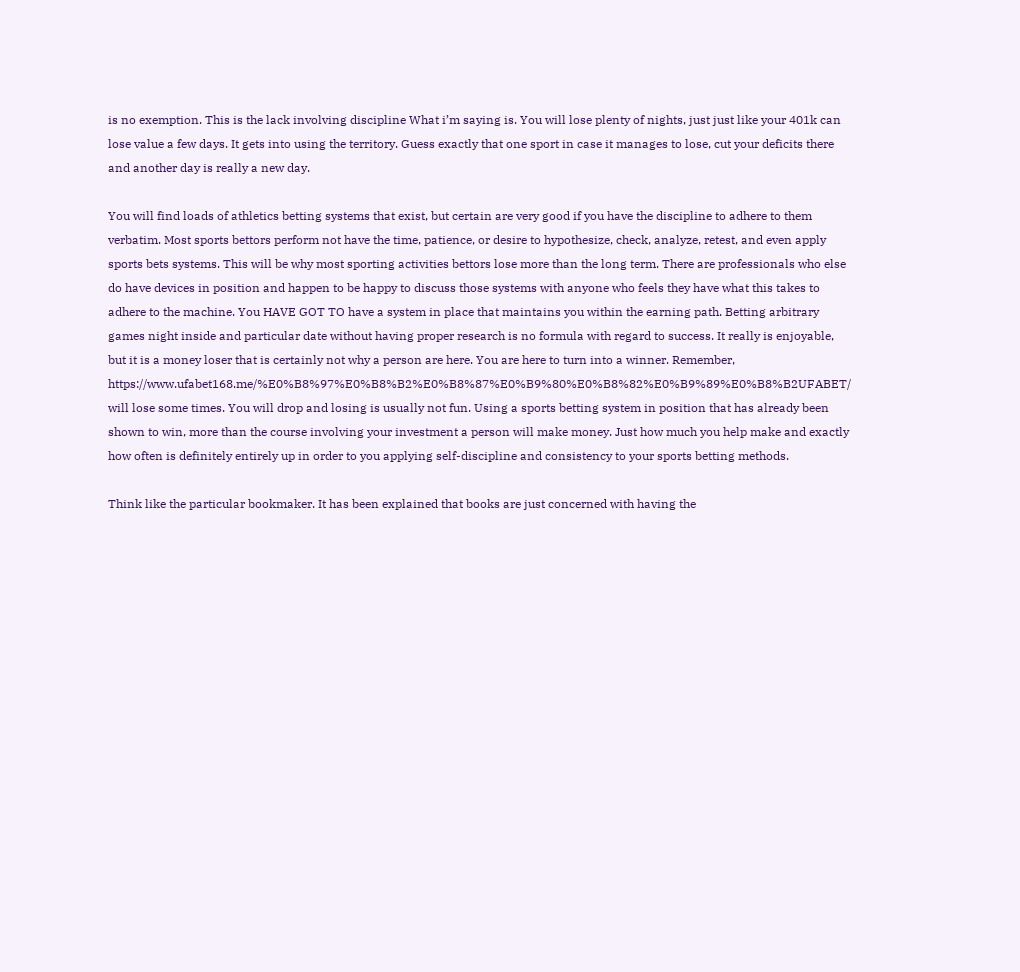is no exemption. This is the lack involving discipline What i’m saying is. You will lose plenty of nights, just just like your 401k can lose value a few days. It gets into using the territory. Guess exactly that one sport in case it manages to lose, cut your deficits there and another day is really a new day.

You will find loads of athletics betting systems that exist, but certain are very good if you have the discipline to adhere to them verbatim. Most sports bettors perform not have the time, patience, or desire to hypothesize, check, analyze, retest, and even apply sports bets systems. This will be why most sporting activities bettors lose more than the long term. There are professionals who else do have devices in position and happen to be happy to discuss those systems with anyone who feels they have what this takes to adhere to the machine. You HAVE GOT TO have a system in place that maintains you within the earning path. Betting arbitrary games night inside and particular date without having proper research is no formula with regard to success. It really is enjoyable, but it is a money loser that is certainly not why a person are here. You are here to turn into a winner. Remember, https://www.ufabet168.me/%E0%B8%97%E0%B8%B2%E0%B8%87%E0%B9%80%E0%B8%82%E0%B9%89%E0%B8%B2UFABET/ will lose some times. You will drop and losing is usually not fun. Using a sports betting system in position that has already been shown to win, more than the course involving your investment a person will make money. Just how much you help make and exactly how often is definitely entirely up in order to you applying self-discipline and consistency to your sports betting methods.

Think like the particular bookmaker. It has been explained that books are just concerned with having the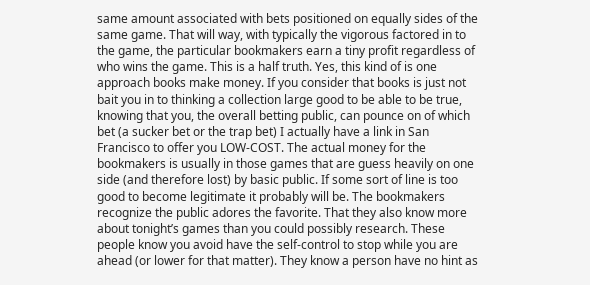same amount associated with bets positioned on equally sides of the same game. That will way, with typically the vigorous factored in to the game, the particular bookmakers earn a tiny profit regardless of who wins the game. This is a half truth. Yes, this kind of is one approach books make money. If you consider that books is just not bait you in to thinking a collection large good to be able to be true, knowing that you, the overall betting public, can pounce on of which bet (a sucker bet or the trap bet) I actually have a link in San Francisco to offer you LOW-COST. The actual money for the bookmakers is usually in those games that are guess heavily on one side (and therefore lost) by basic public. If some sort of line is too good to become legitimate it probably will be. The bookmakers recognize the public adores the favorite. That they also know more about tonight’s games than you could possibly research. These people know you avoid have the self-control to stop while you are ahead (or lower for that matter). They know a person have no hint as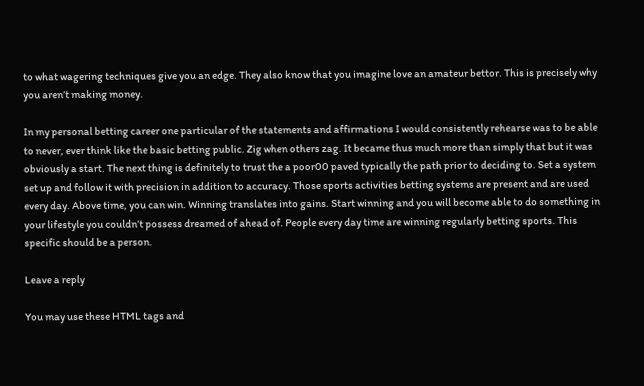to what wagering techniques give you an edge. They also know that you imagine love an amateur bettor. This is precisely why you aren’t making money.

In my personal betting career one particular of the statements and affirmations I would consistently rehearse was to be able to never, ever think like the basic betting public. Zig when others zag. It became thus much more than simply that but it was obviously a start. The next thing is definitely to trust the a poor00 paved typically the path prior to deciding to. Set a system set up and follow it with precision in addition to accuracy. Those sports activities betting systems are present and are used every day. Above time, you can win. Winning translates into gains. Start winning and you will become able to do something in your lifestyle you couldn’t possess dreamed of ahead of. People every day time are winning regularly betting sports. This specific should be a person.

Leave a reply

You may use these HTML tags and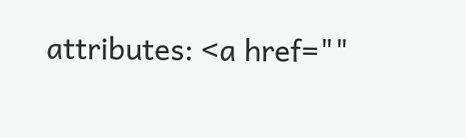attributes: <a href=""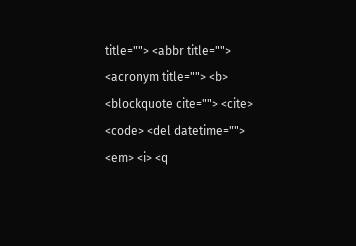title=""> <abbr title=""> <acronym title=""> <b> <blockquote cite=""> <cite> <code> <del datetime=""> <em> <i> <q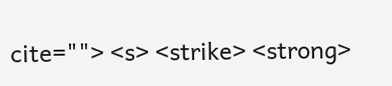cite=""> <s> <strike> <strong>